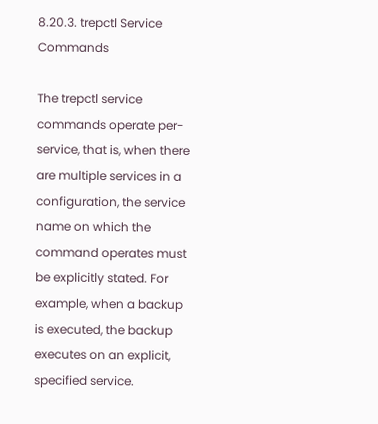8.20.3. trepctl Service Commands

The trepctl service commands operate per-service, that is, when there are multiple services in a configuration, the service name on which the command operates must be explicitly stated. For example, when a backup is executed, the backup executes on an explicit, specified service.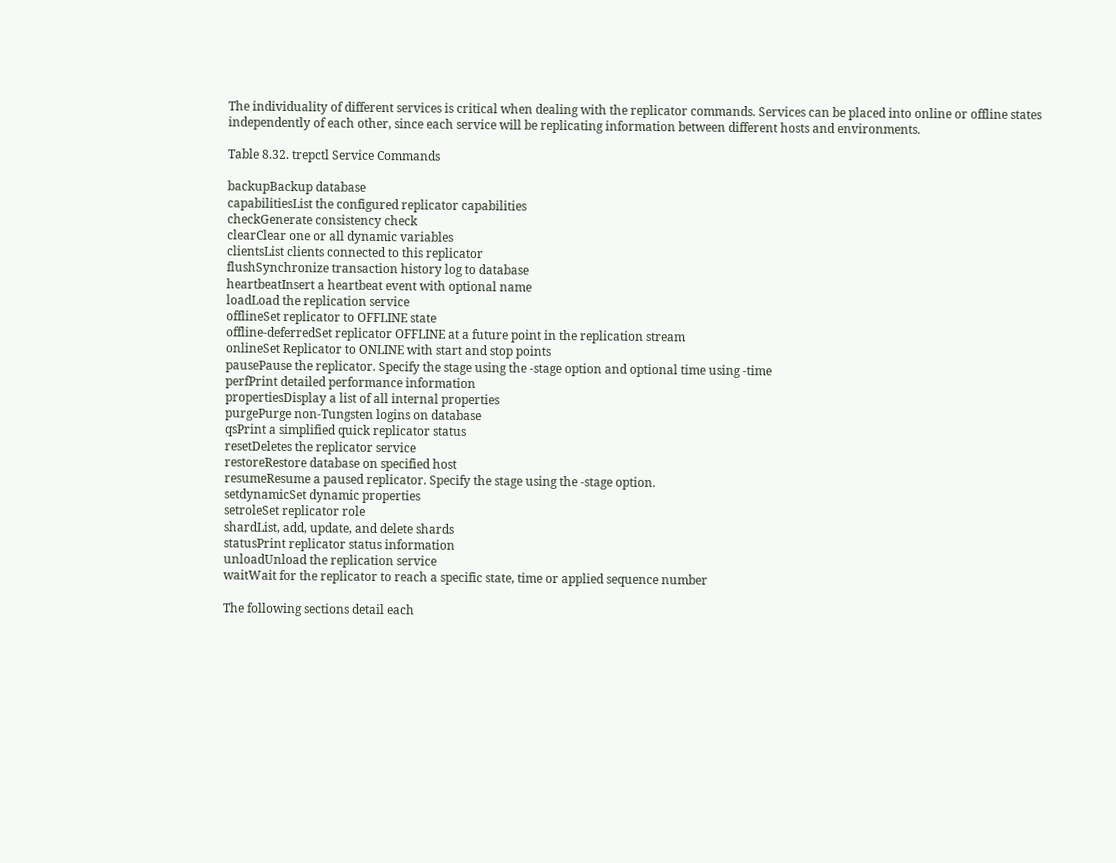The individuality of different services is critical when dealing with the replicator commands. Services can be placed into online or offline states independently of each other, since each service will be replicating information between different hosts and environments.

Table 8.32. trepctl Service Commands

backupBackup database
capabilitiesList the configured replicator capabilities
checkGenerate consistency check
clearClear one or all dynamic variables
clientsList clients connected to this replicator
flushSynchronize transaction history log to database
heartbeatInsert a heartbeat event with optional name
loadLoad the replication service
offlineSet replicator to OFFLINE state
offline-deferredSet replicator OFFLINE at a future point in the replication stream
onlineSet Replicator to ONLINE with start and stop points
pausePause the replicator. Specify the stage using the -stage option and optional time using -time
perfPrint detailed performance information
propertiesDisplay a list of all internal properties
purgePurge non-Tungsten logins on database
qsPrint a simplified quick replicator status
resetDeletes the replicator service
restoreRestore database on specified host
resumeResume a paused replicator. Specify the stage using the -stage option.
setdynamicSet dynamic properties
setroleSet replicator role
shardList, add, update, and delete shards
statusPrint replicator status information
unloadUnload the replication service
waitWait for the replicator to reach a specific state, time or applied sequence number

The following sections detail each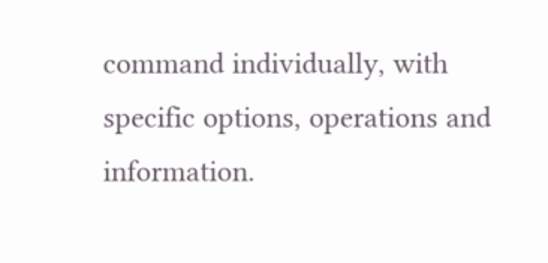command individually, with specific options, operations and information.